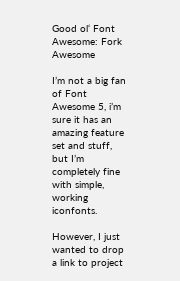Good ol‘ Font Awesome: Fork Awesome

I’m not a big fan of Font Awesome 5, i’m sure it has an amazing feature set and stuff, but I’m completely fine with simple, working iconfonts.

However, I just wanted to drop a link to project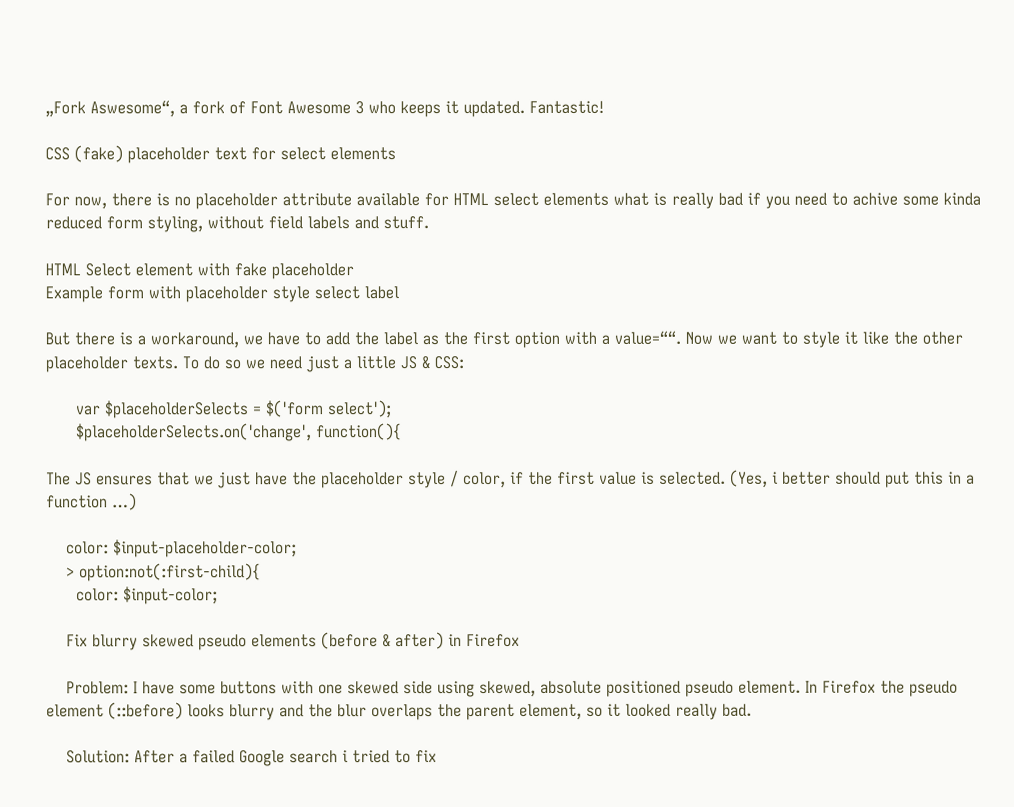„Fork Aswesome“, a fork of Font Awesome 3 who keeps it updated. Fantastic!

CSS (fake) placeholder text for select elements

For now, there is no placeholder attribute available for HTML select elements what is really bad if you need to achive some kinda reduced form styling, without field labels and stuff.

HTML Select element with fake placeholder
Example form with placeholder style select label

But there is a workaround, we have to add the label as the first option with a value=““. Now we want to style it like the other placeholder texts. To do so we need just a little JS & CSS:

      var $placeholderSelects = $('form select');
      $placeholderSelects.on('change', function(){

The JS ensures that we just have the placeholder style / color, if the first value is selected. (Yes, i better should put this in a function …)

    color: $input-placeholder-color;
    > option:not(:first-child){
      color: $input-color;

    Fix blurry skewed pseudo elements (before & after) in Firefox

    Problem: I have some buttons with one skewed side using skewed, absolute positioned pseudo element. In Firefox the pseudo element (::before) looks blurry and the blur overlaps the parent element, so it looked really bad.

    Solution: After a failed Google search i tried to fix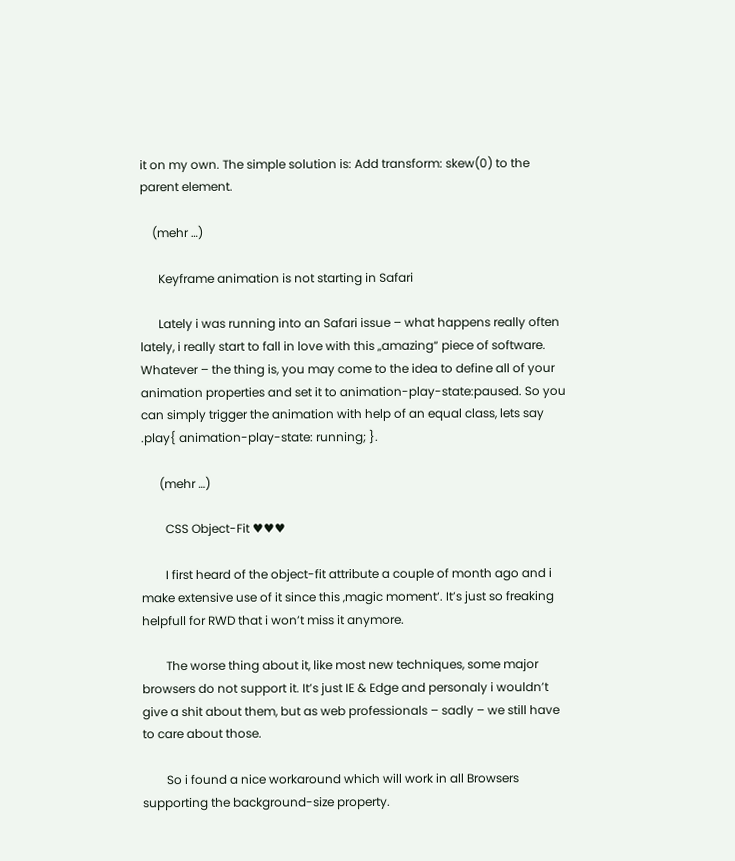it on my own. The simple solution is: Add transform: skew(0) to the parent element.

    (mehr …)

      Keyframe animation is not starting in Safari

      Lately i was running into an Safari issue – what happens really often lately, i really start to fall in love with this „amazing“ piece of software. Whatever – the thing is, you may come to the idea to define all of your animation properties and set it to animation-play-state:paused. So you can simply trigger the animation with help of an equal class, lets say .play{ animation-play-state: running; }.

      (mehr …)

        CSS Object-Fit ♥♥♥

        I first heard of the object-fit attribute a couple of month ago and i make extensive use of it since this ‚magic moment‘. It’s just so freaking helpfull for RWD that i won’t miss it anymore.

        The worse thing about it, like most new techniques, some major browsers do not support it. It’s just IE & Edge and personaly i wouldn’t give a shit about them, but as web professionals – sadly – we still have to care about those.

        So i found a nice workaround which will work in all Browsers supporting the background-size property.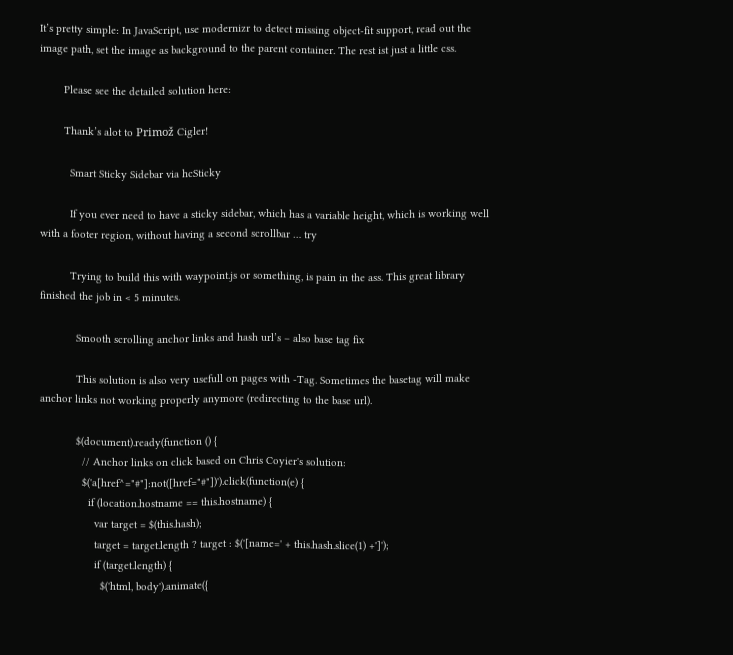It’s pretty simple: In JavaScript, use modernizr to detect missing object-fit support, read out the image path, set the image as background to the parent container. The rest ist just a little css.

        Please see the detailed solution here:

        Thank’s alot to Primož Cigler!

          Smart Sticky Sidebar via hcSticky

          If you ever need to have a sticky sidebar, which has a variable height, which is working well with a footer region, without having a second scrollbar … try

          Trying to build this with waypoint.js or something, is pain in the ass. This great library finished the job in < 5 minutes.

            Smooth scrolling anchor links and hash url’s – also base tag fix

            This solution is also very usefull on pages with -Tag. Sometimes the basetag will make anchor links not working properly anymore (redirecting to the base url).

            $(document).ready(function () {
              // Anchor links on click based on Chris Coyier's solution:
              $('a[href^="#"]:not([href="#"])').click(function(e) {
                if (location.hostname == this.hostname) {
                  var target = $(this.hash);
                  target = target.length ? target : $('[name=' + this.hash.slice(1) +']');
                  if (target.length) {
                    $('html, body').animate({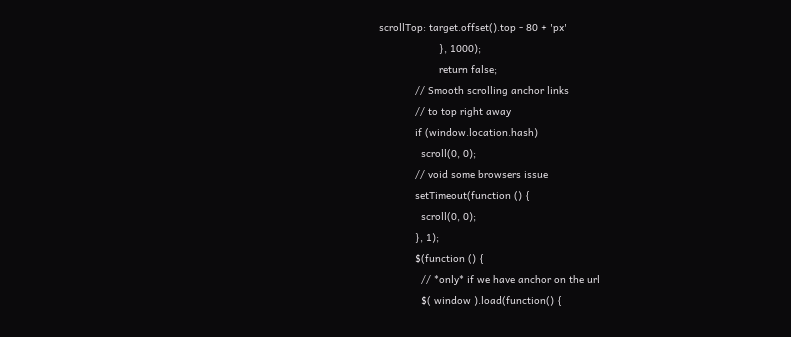scrollTop: target.offset().top - 80 + 'px'
                    }, 1000);
                    return false;
            // Smooth scrolling anchor links
            // to top right away
            if (window.location.hash)
              scroll(0, 0);
            // void some browsers issue
            setTimeout(function () {
              scroll(0, 0);
            }, 1);
            $(function () {
              // *only* if we have anchor on the url
              $( window ).load(function() {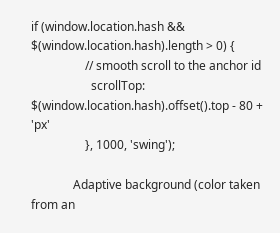if (window.location.hash && $(window.location.hash).length > 0) {
                  // smooth scroll to the anchor id
                    scrollTop: $(window.location.hash).offset().top - 80 + 'px'
                  }, 1000, 'swing');

              Adaptive background (color taken from an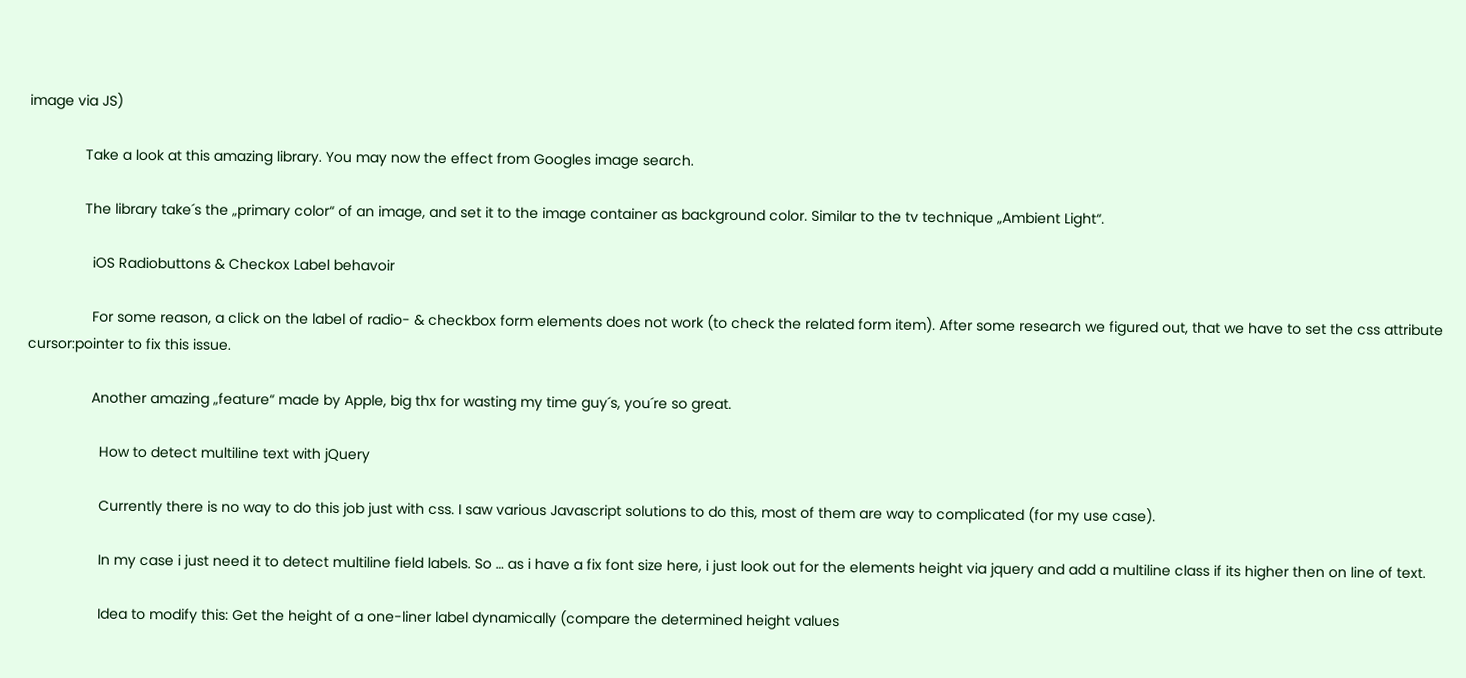image via JS)

              Take a look at this amazing library. You may now the effect from Googles image search.

              The library take´s the „primary color“ of an image, and set it to the image container as background color. Similar to the tv technique „Ambient Light“.

                iOS Radiobuttons & Checkox Label behavoir

                For some reason, a click on the label of radio- & checkbox form elements does not work (to check the related form item). After some research we figured out, that we have to set the css attribute cursor:pointer to fix this issue.

                Another amazing „feature“ made by Apple, big thx for wasting my time guy´s, you´re so great.

                  How to detect multiline text with jQuery

                  Currently there is no way to do this job just with css. I saw various Javascript solutions to do this, most of them are way to complicated (for my use case).

                  In my case i just need it to detect multiline field labels. So … as i have a fix font size here, i just look out for the elements height via jquery and add a multiline class if its higher then on line of text.

                  Idea to modify this: Get the height of a one-liner label dynamically (compare the determined height values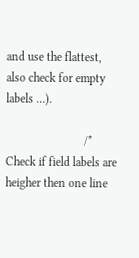and use the flattest, also check for empty labels …).

                          /* Check if field labels are heigher then one line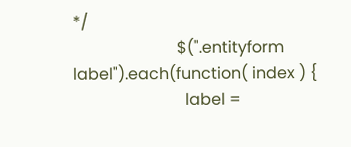*/
                          $(".entityform label").each(function( index ) {
                            label =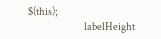$(this);
                            labelHeight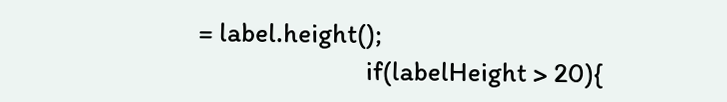= label.height();
                            if(labelHeight > 20){